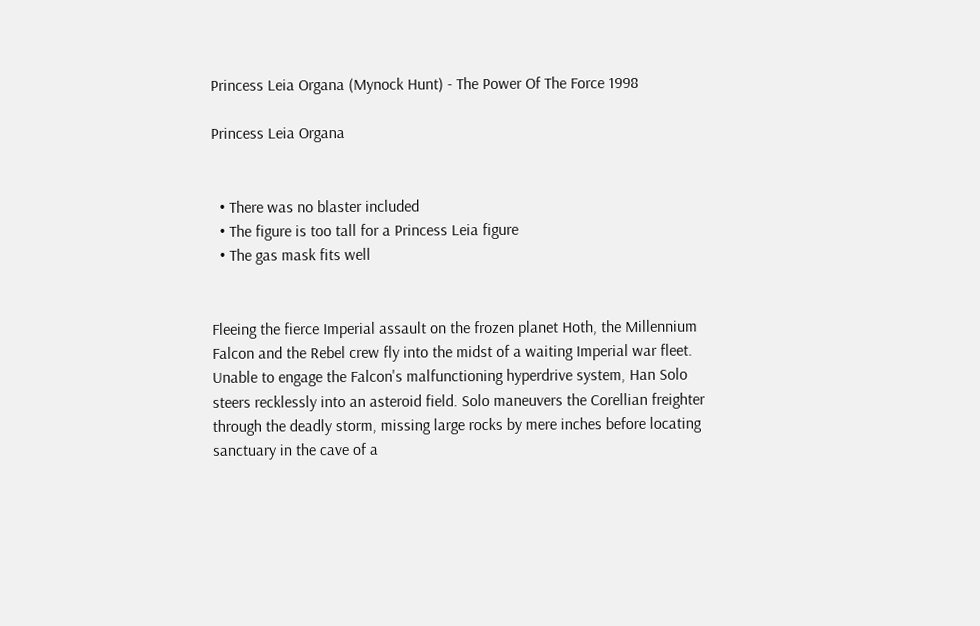Princess Leia Organa (Mynock Hunt) - The Power Of The Force 1998

Princess Leia Organa


  • There was no blaster included
  • The figure is too tall for a Princess Leia figure
  • The gas mask fits well


Fleeing the fierce Imperial assault on the frozen planet Hoth, the Millennium Falcon and the Rebel crew fly into the midst of a waiting Imperial war fleet. Unable to engage the Falcon's malfunctioning hyperdrive system, Han Solo steers recklessly into an asteroid field. Solo maneuvers the Corellian freighter through the deadly storm, missing large rocks by mere inches before locating sanctuary in the cave of a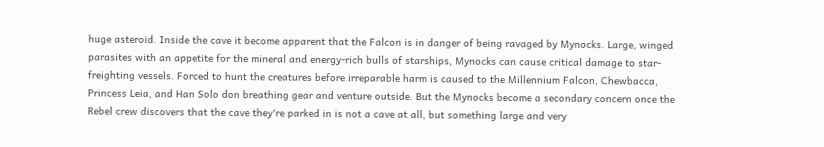huge asteroid. Inside the cave it become apparent that the Falcon is in danger of being ravaged by Mynocks. Large, winged parasites with an appetite for the mineral and energy-rich bulls of starships, Mynocks can cause critical damage to star-freighting vessels. Forced to hunt the creatures before irreparable harm is caused to the Millennium Falcon, Chewbacca, Princess Leia, and Han Solo don breathing gear and venture outside. But the Mynocks become a secondary concern once the Rebel crew discovers that the cave they're parked in is not a cave at all, but something large and very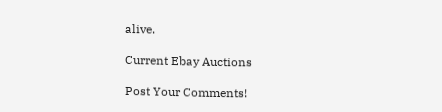alive.

Current Ebay Auctions

Post Your Comments!